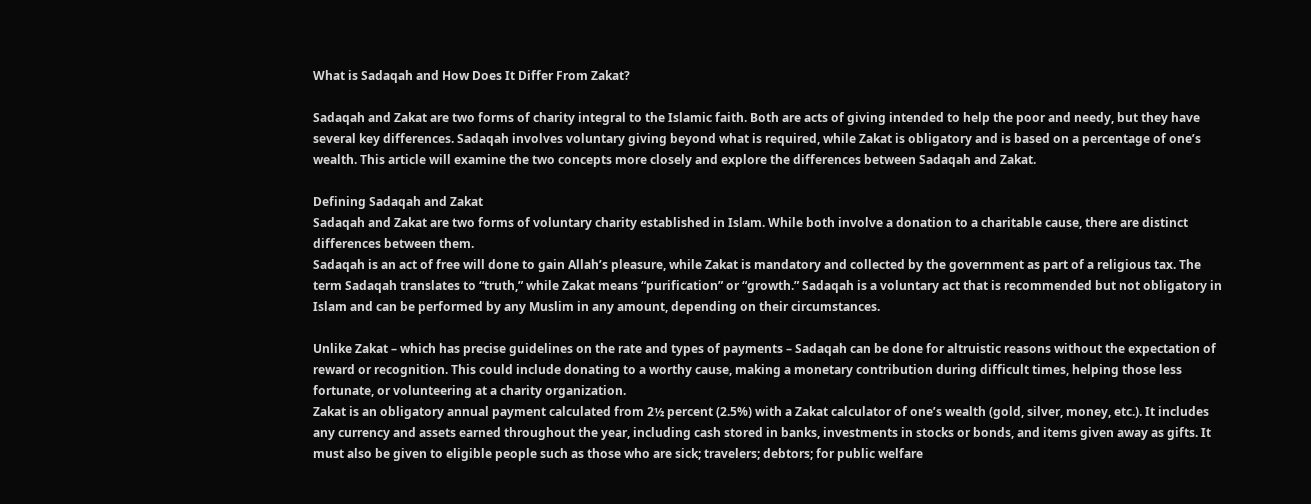What is Sadaqah and How Does It Differ From Zakat?

Sadaqah and Zakat are two forms of charity integral to the Islamic faith. Both are acts of giving intended to help the poor and needy, but they have several key differences. Sadaqah involves voluntary giving beyond what is required, while Zakat is obligatory and is based on a percentage of one’s wealth. This article will examine the two concepts more closely and explore the differences between Sadaqah and Zakat.

Defining Sadaqah and Zakat
Sadaqah and Zakat are two forms of voluntary charity established in Islam. While both involve a donation to a charitable cause, there are distinct differences between them.
Sadaqah is an act of free will done to gain Allah’s pleasure, while Zakat is mandatory and collected by the government as part of a religious tax. The term Sadaqah translates to “truth,” while Zakat means “purification” or “growth.” Sadaqah is a voluntary act that is recommended but not obligatory in Islam and can be performed by any Muslim in any amount, depending on their circumstances.

Unlike Zakat – which has precise guidelines on the rate and types of payments – Sadaqah can be done for altruistic reasons without the expectation of reward or recognition. This could include donating to a worthy cause, making a monetary contribution during difficult times, helping those less fortunate, or volunteering at a charity organization.
Zakat is an obligatory annual payment calculated from 2½ percent (2.5%) with a Zakat calculator of one’s wealth (gold, silver, money, etc.). It includes any currency and assets earned throughout the year, including cash stored in banks, investments in stocks or bonds, and items given away as gifts. It must also be given to eligible people such as those who are sick; travelers; debtors; for public welfare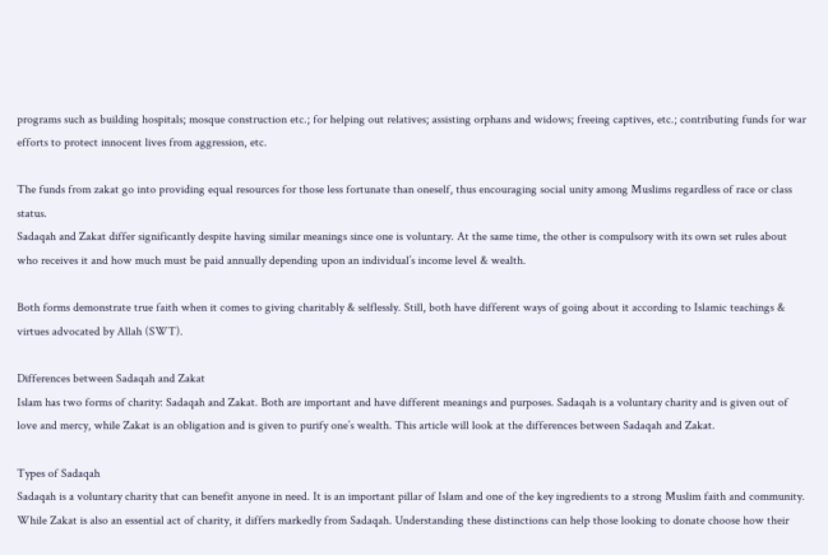programs such as building hospitals; mosque construction etc.; for helping out relatives; assisting orphans and widows; freeing captives, etc.; contributing funds for war efforts to protect innocent lives from aggression, etc.

The funds from zakat go into providing equal resources for those less fortunate than oneself, thus encouraging social unity among Muslims regardless of race or class status.
Sadaqah and Zakat differ significantly despite having similar meanings since one is voluntary. At the same time, the other is compulsory with its own set rules about who receives it and how much must be paid annually depending upon an individual’s income level & wealth.

Both forms demonstrate true faith when it comes to giving charitably & selflessly. Still, both have different ways of going about it according to Islamic teachings & virtues advocated by Allah (SWT).

Differences between Sadaqah and Zakat
Islam has two forms of charity: Sadaqah and Zakat. Both are important and have different meanings and purposes. Sadaqah is a voluntary charity and is given out of love and mercy, while Zakat is an obligation and is given to purify one’s wealth. This article will look at the differences between Sadaqah and Zakat.

Types of Sadaqah
Sadaqah is a voluntary charity that can benefit anyone in need. It is an important pillar of Islam and one of the key ingredients to a strong Muslim faith and community. While Zakat is also an essential act of charity, it differs markedly from Sadaqah. Understanding these distinctions can help those looking to donate choose how their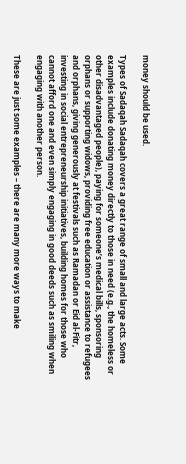money should be used.

Types of Sadaqah Sadaqah covers a great range of small and large acts. Some examples include donating money directly to those in need (e.g., the homeless or other disadvantaged people), paying for someone’s medical bills, sponsoring orphans or supporting widows, providing free education or assistance to refugees and orphans, giving generously at festivals such as Ramadan or Eid al-Fitr, investing in social entrepreneurship initiatives, building homes for those who cannot afford one and even simply engaging in good deeds such as smiling when engaging with another person.

These are just some examples – there are many more ways to make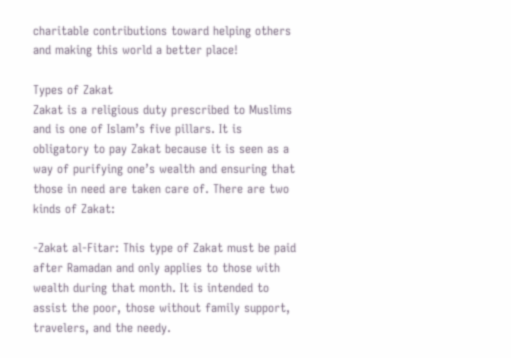charitable contributions toward helping others and making this world a better place!

Types of Zakat
Zakat is a religious duty prescribed to Muslims and is one of Islam’s five pillars. It is obligatory to pay Zakat because it is seen as a way of purifying one’s wealth and ensuring that those in need are taken care of. There are two kinds of Zakat:

-Zakat al-Fitar: This type of Zakat must be paid after Ramadan and only applies to those with wealth during that month. It is intended to assist the poor, those without family support, travelers, and the needy.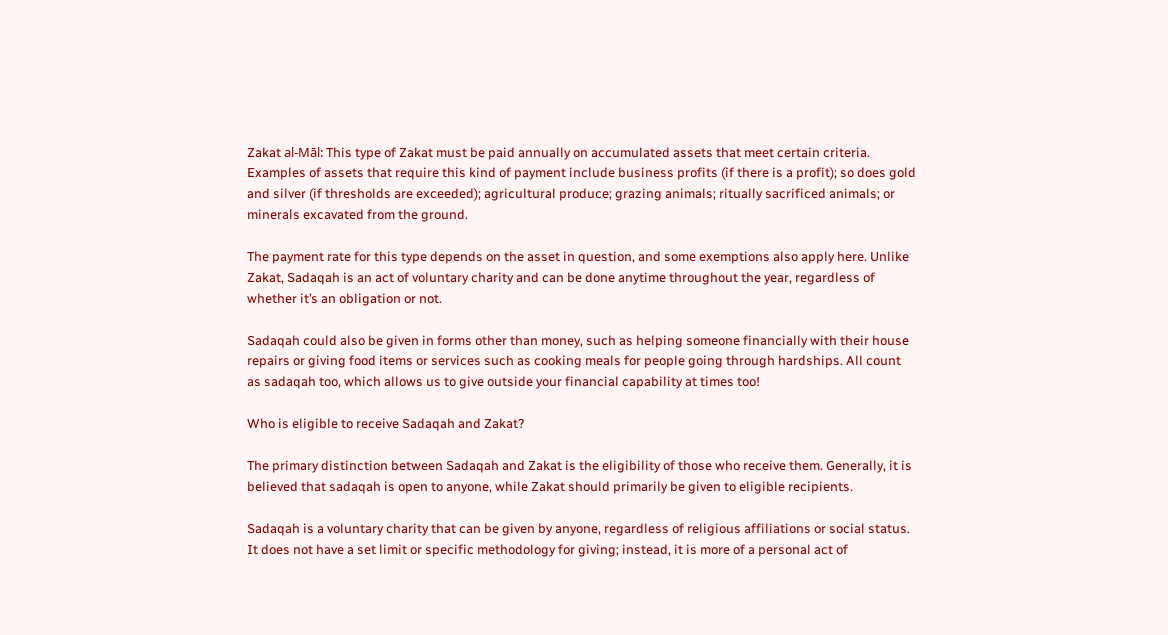Zakat al-Māl: This type of Zakat must be paid annually on accumulated assets that meet certain criteria. Examples of assets that require this kind of payment include business profits (if there is a profit); so does gold and silver (if thresholds are exceeded); agricultural produce; grazing animals; ritually sacrificed animals; or minerals excavated from the ground.

The payment rate for this type depends on the asset in question, and some exemptions also apply here. Unlike Zakat, Sadaqah is an act of voluntary charity and can be done anytime throughout the year, regardless of whether it’s an obligation or not.

Sadaqah could also be given in forms other than money, such as helping someone financially with their house repairs or giving food items or services such as cooking meals for people going through hardships. All count as sadaqah too, which allows us to give outside your financial capability at times too!

Who is eligible to receive Sadaqah and Zakat?

The primary distinction between Sadaqah and Zakat is the eligibility of those who receive them. Generally, it is believed that sadaqah is open to anyone, while Zakat should primarily be given to eligible recipients.

Sadaqah is a voluntary charity that can be given by anyone, regardless of religious affiliations or social status. It does not have a set limit or specific methodology for giving; instead, it is more of a personal act of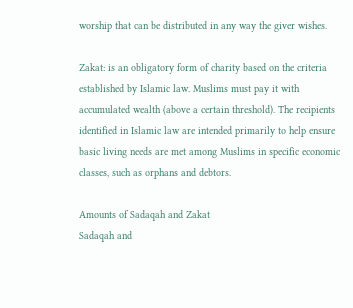worship that can be distributed in any way the giver wishes.

Zakat: is an obligatory form of charity based on the criteria established by Islamic law. Muslims must pay it with accumulated wealth (above a certain threshold). The recipients identified in Islamic law are intended primarily to help ensure basic living needs are met among Muslims in specific economic classes, such as orphans and debtors.

Amounts of Sadaqah and Zakat
Sadaqah and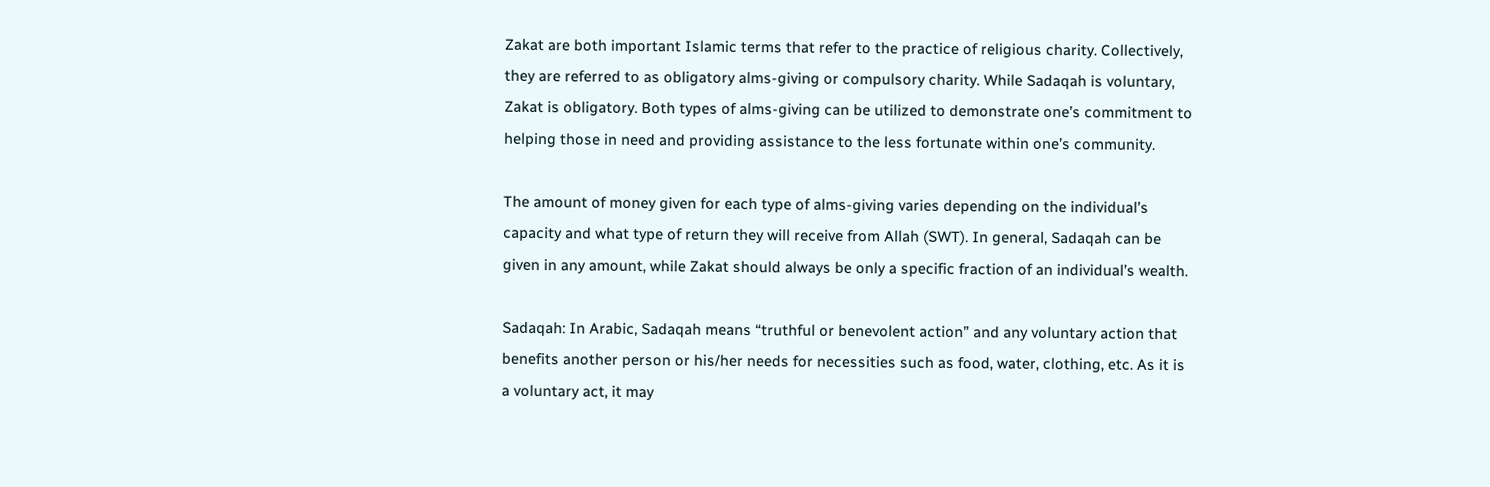Zakat are both important Islamic terms that refer to the practice of religious charity. Collectively, they are referred to as obligatory alms-giving or compulsory charity. While Sadaqah is voluntary, Zakat is obligatory. Both types of alms-giving can be utilized to demonstrate one’s commitment to helping those in need and providing assistance to the less fortunate within one’s community.

The amount of money given for each type of alms-giving varies depending on the individual’s capacity and what type of return they will receive from Allah (SWT). In general, Sadaqah can be given in any amount, while Zakat should always be only a specific fraction of an individual’s wealth.

Sadaqah: In Arabic, Sadaqah means “truthful or benevolent action” and any voluntary action that benefits another person or his/her needs for necessities such as food, water, clothing, etc. As it is a voluntary act, it may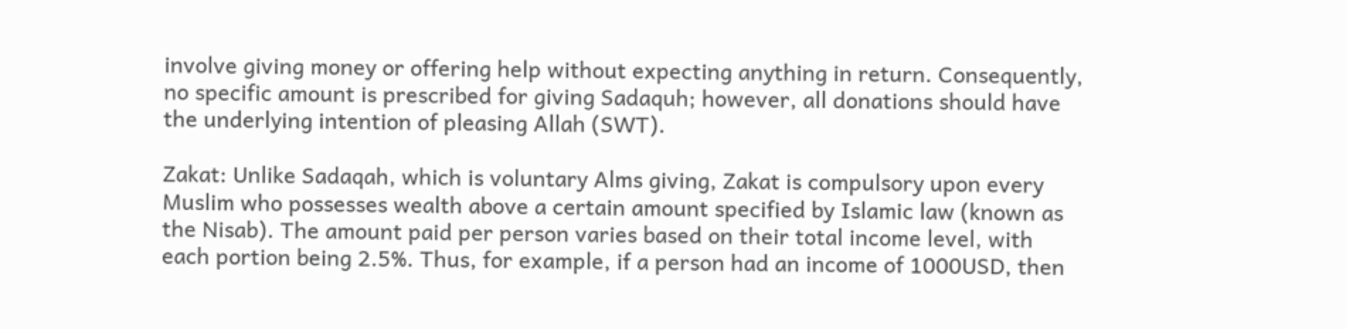involve giving money or offering help without expecting anything in return. Consequently, no specific amount is prescribed for giving Sadaquh; however, all donations should have the underlying intention of pleasing Allah (SWT).

Zakat: Unlike Sadaqah, which is voluntary Alms giving, Zakat is compulsory upon every Muslim who possesses wealth above a certain amount specified by Islamic law (known as the Nisab). The amount paid per person varies based on their total income level, with each portion being 2.5%. Thus, for example, if a person had an income of 1000USD, then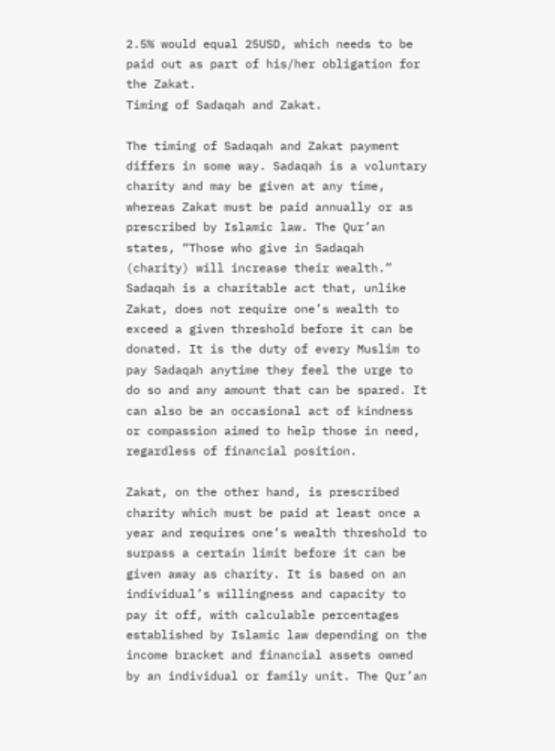2.5% would equal 25USD, which needs to be paid out as part of his/her obligation for the Zakat.
Timing of Sadaqah and Zakat.

The timing of Sadaqah and Zakat payment differs in some way. Sadaqah is a voluntary charity and may be given at any time, whereas Zakat must be paid annually or as prescribed by Islamic law. The Qur’an states, “Those who give in Sadaqah (charity) will increase their wealth.” Sadaqah is a charitable act that, unlike Zakat, does not require one’s wealth to exceed a given threshold before it can be donated. It is the duty of every Muslim to pay Sadaqah anytime they feel the urge to do so and any amount that can be spared. It can also be an occasional act of kindness or compassion aimed to help those in need, regardless of financial position.

Zakat, on the other hand, is prescribed charity which must be paid at least once a year and requires one’s wealth threshold to surpass a certain limit before it can be given away as charity. It is based on an individual’s willingness and capacity to pay it off, with calculable percentages established by Islamic law depending on the income bracket and financial assets owned by an individual or family unit. The Qur’an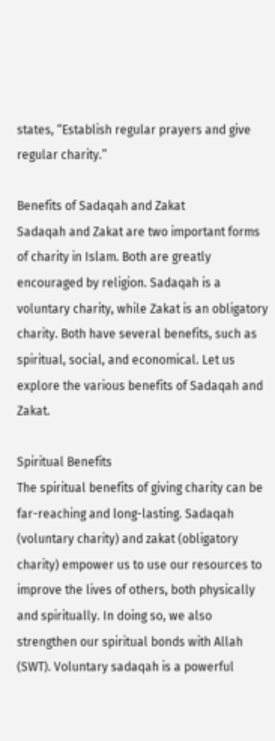states, “Establish regular prayers and give regular charity.”

Benefits of Sadaqah and Zakat
Sadaqah and Zakat are two important forms of charity in Islam. Both are greatly encouraged by religion. Sadaqah is a voluntary charity, while Zakat is an obligatory charity. Both have several benefits, such as spiritual, social, and economical. Let us explore the various benefits of Sadaqah and Zakat.

Spiritual Benefits
The spiritual benefits of giving charity can be far-reaching and long-lasting. Sadaqah (voluntary charity) and zakat (obligatory charity) empower us to use our resources to improve the lives of others, both physically and spiritually. In doing so, we also strengthen our spiritual bonds with Allah (SWT). Voluntary sadaqah is a powerful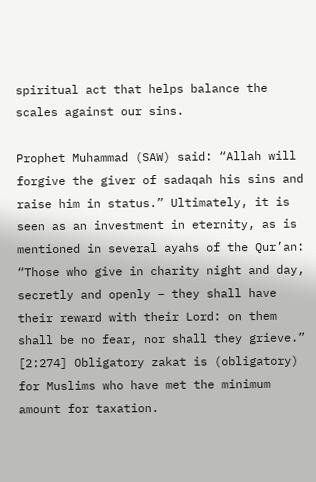spiritual act that helps balance the scales against our sins.

Prophet Muhammad (SAW) said: “Allah will forgive the giver of sadaqah his sins and raise him in status.” Ultimately, it is seen as an investment in eternity, as is mentioned in several ayahs of the Qur’an:
“Those who give in charity night and day, secretly and openly – they shall have their reward with their Lord: on them shall be no fear, nor shall they grieve.” [2:274] Obligatory zakat is (obligatory) for Muslims who have met the minimum amount for taxation.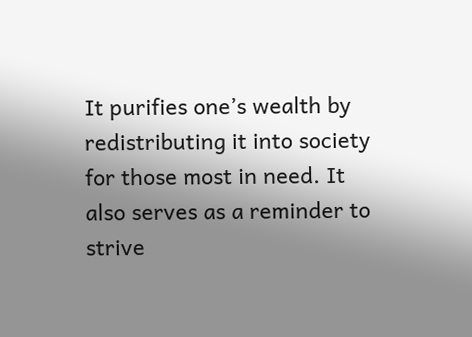It purifies one’s wealth by redistributing it into society for those most in need. It also serves as a reminder to strive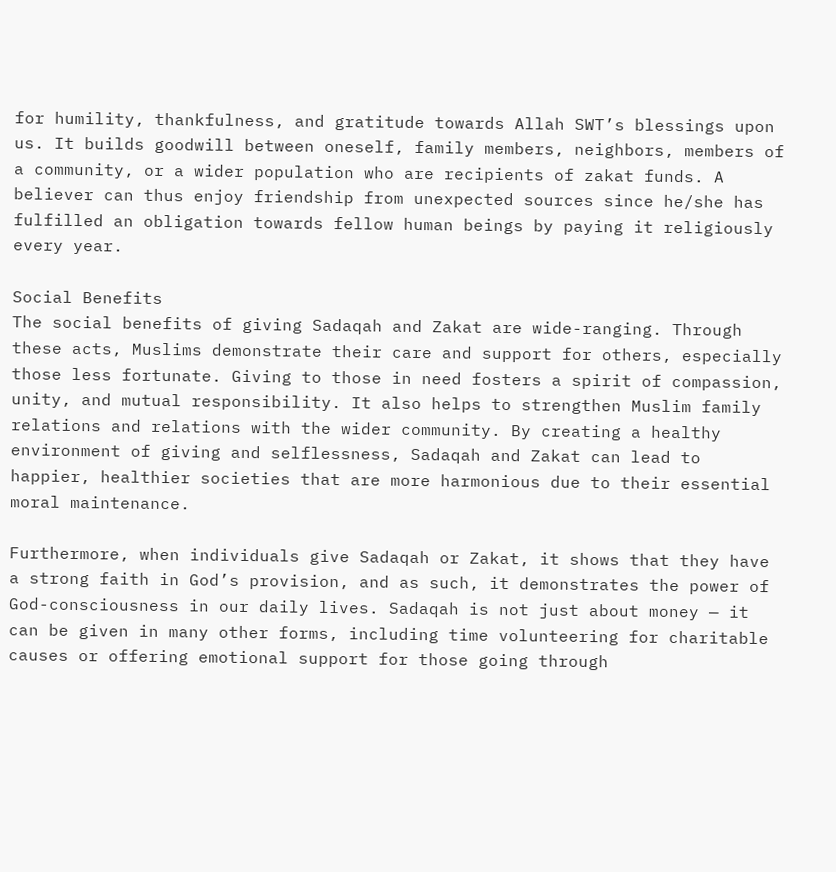for humility, thankfulness, and gratitude towards Allah SWT’s blessings upon us. It builds goodwill between oneself, family members, neighbors, members of a community, or a wider population who are recipients of zakat funds. A believer can thus enjoy friendship from unexpected sources since he/she has fulfilled an obligation towards fellow human beings by paying it religiously every year.

Social Benefits
The social benefits of giving Sadaqah and Zakat are wide-ranging. Through these acts, Muslims demonstrate their care and support for others, especially those less fortunate. Giving to those in need fosters a spirit of compassion, unity, and mutual responsibility. It also helps to strengthen Muslim family relations and relations with the wider community. By creating a healthy environment of giving and selflessness, Sadaqah and Zakat can lead to happier, healthier societies that are more harmonious due to their essential moral maintenance.

Furthermore, when individuals give Sadaqah or Zakat, it shows that they have a strong faith in God’s provision, and as such, it demonstrates the power of God-consciousness in our daily lives. Sadaqah is not just about money — it can be given in many other forms, including time volunteering for charitable causes or offering emotional support for those going through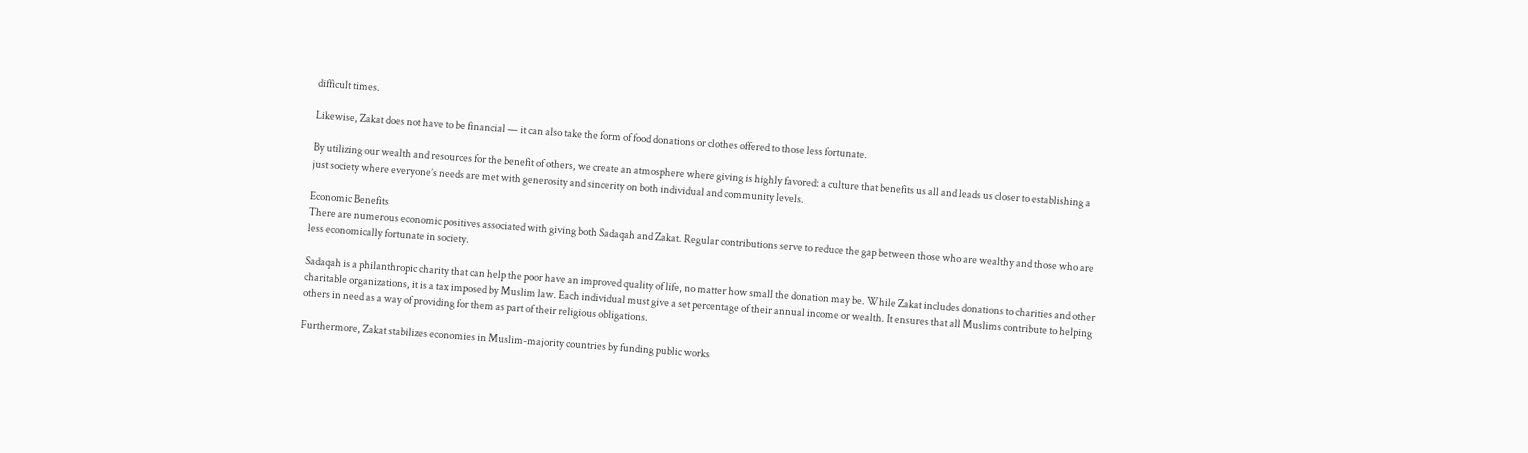difficult times.

Likewise, Zakat does not have to be financial — it can also take the form of food donations or clothes offered to those less fortunate.

By utilizing our wealth and resources for the benefit of others, we create an atmosphere where giving is highly favored: a culture that benefits us all and leads us closer to establishing a just society where everyone’s needs are met with generosity and sincerity on both individual and community levels.

Economic Benefits
There are numerous economic positives associated with giving both Sadaqah and Zakat. Regular contributions serve to reduce the gap between those who are wealthy and those who are less economically fortunate in society.

Sadaqah is a philanthropic charity that can help the poor have an improved quality of life, no matter how small the donation may be. While Zakat includes donations to charities and other charitable organizations, it is a tax imposed by Muslim law. Each individual must give a set percentage of their annual income or wealth. It ensures that all Muslims contribute to helping others in need as a way of providing for them as part of their religious obligations.

Furthermore, Zakat stabilizes economies in Muslim-majority countries by funding public works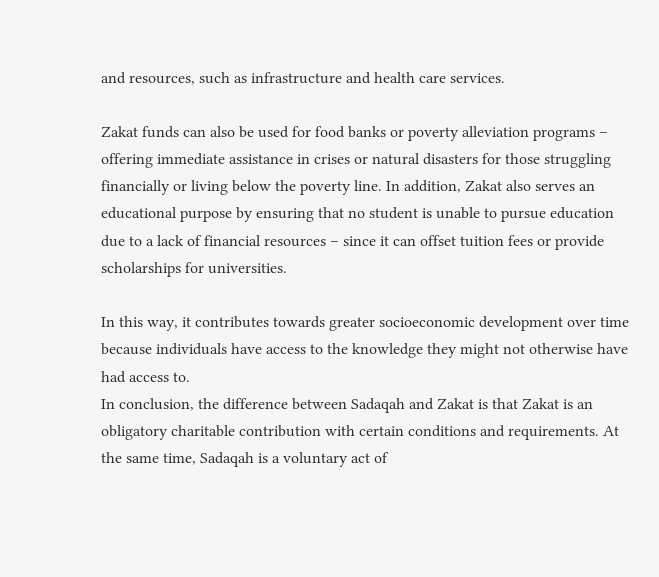and resources, such as infrastructure and health care services.

Zakat funds can also be used for food banks or poverty alleviation programs – offering immediate assistance in crises or natural disasters for those struggling financially or living below the poverty line. In addition, Zakat also serves an educational purpose by ensuring that no student is unable to pursue education due to a lack of financial resources – since it can offset tuition fees or provide scholarships for universities.

In this way, it contributes towards greater socioeconomic development over time because individuals have access to the knowledge they might not otherwise have had access to.
In conclusion, the difference between Sadaqah and Zakat is that Zakat is an obligatory charitable contribution with certain conditions and requirements. At the same time, Sadaqah is a voluntary act of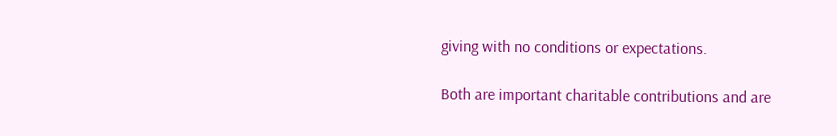giving with no conditions or expectations.

Both are important charitable contributions and are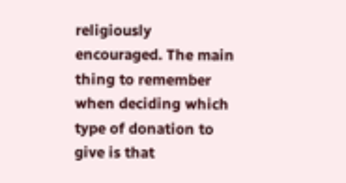religiously encouraged. The main thing to remember when deciding which type of donation to give is that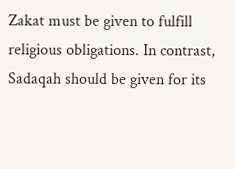Zakat must be given to fulfill religious obligations. In contrast, Sadaqah should be given for its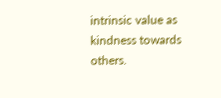intrinsic value as kindness towards others.